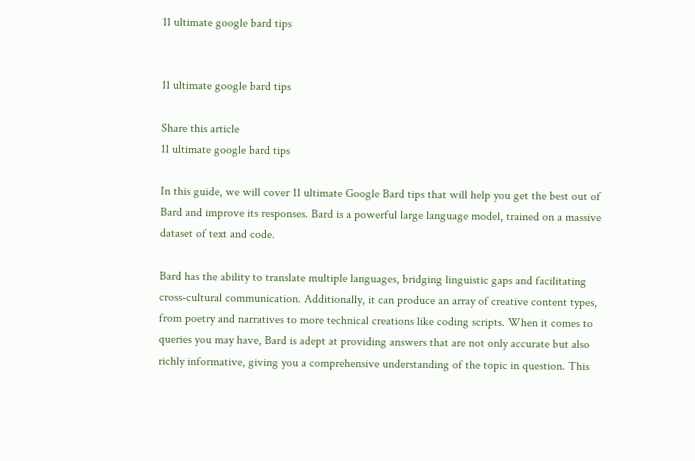11 ultimate google bard tips


11 ultimate google bard tips

Share this article
11 ultimate google bard tips

In this guide, we will cover 11 ultimate Google Bard tips that will help you get the best out of  Bard and improve its responses. Bard is a powerful large language model, trained on a massive dataset of text and code.

Bard has the ability to translate multiple languages, bridging linguistic gaps and facilitating cross-cultural communication. Additionally, it can produce an array of creative content types, from poetry and narratives to more technical creations like coding scripts. When it comes to queries you may have, Bard is adept at providing answers that are not only accurate but also richly informative, giving you a comprehensive understanding of the topic in question. This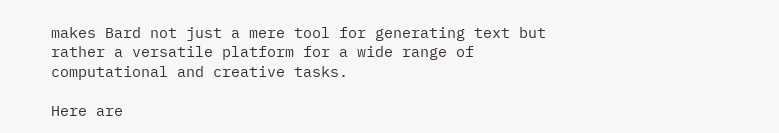makes Bard not just a mere tool for generating text but rather a versatile platform for a wide range of computational and creative tasks.

Here are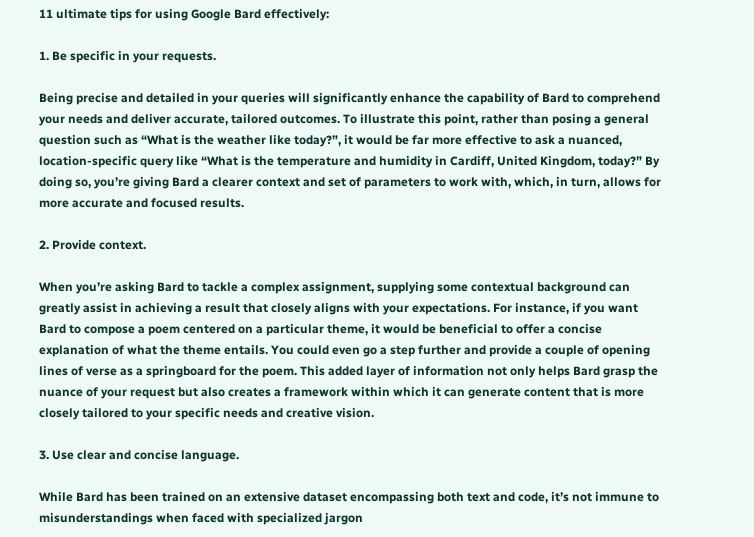11 ultimate tips for using Google Bard effectively:

1. Be specific in your requests.

Being precise and detailed in your queries will significantly enhance the capability of Bard to comprehend your needs and deliver accurate, tailored outcomes. To illustrate this point, rather than posing a general question such as “What is the weather like today?”, it would be far more effective to ask a nuanced, location-specific query like “What is the temperature and humidity in Cardiff, United Kingdom, today?” By doing so, you’re giving Bard a clearer context and set of parameters to work with, which, in turn, allows for more accurate and focused results.

2. Provide context.

When you’re asking Bard to tackle a complex assignment, supplying some contextual background can greatly assist in achieving a result that closely aligns with your expectations. For instance, if you want Bard to compose a poem centered on a particular theme, it would be beneficial to offer a concise explanation of what the theme entails. You could even go a step further and provide a couple of opening lines of verse as a springboard for the poem. This added layer of information not only helps Bard grasp the nuance of your request but also creates a framework within which it can generate content that is more closely tailored to your specific needs and creative vision.

3. Use clear and concise language.

While Bard has been trained on an extensive dataset encompassing both text and code, it’s not immune to misunderstandings when faced with specialized jargon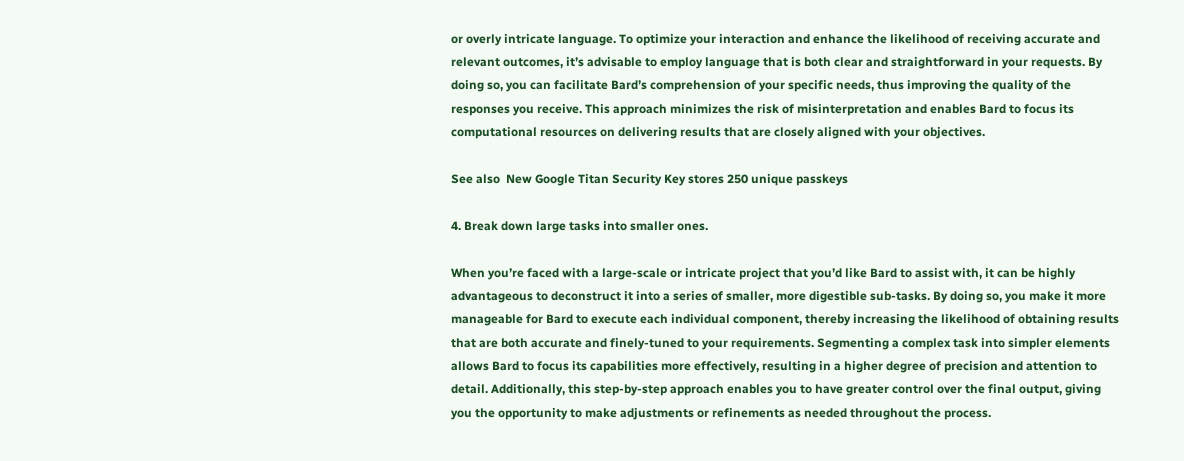or overly intricate language. To optimize your interaction and enhance the likelihood of receiving accurate and relevant outcomes, it’s advisable to employ language that is both clear and straightforward in your requests. By doing so, you can facilitate Bard’s comprehension of your specific needs, thus improving the quality of the responses you receive. This approach minimizes the risk of misinterpretation and enables Bard to focus its computational resources on delivering results that are closely aligned with your objectives.

See also  New Google Titan Security Key stores 250 unique passkeys

4. Break down large tasks into smaller ones.

When you’re faced with a large-scale or intricate project that you’d like Bard to assist with, it can be highly advantageous to deconstruct it into a series of smaller, more digestible sub-tasks. By doing so, you make it more manageable for Bard to execute each individual component, thereby increasing the likelihood of obtaining results that are both accurate and finely-tuned to your requirements. Segmenting a complex task into simpler elements allows Bard to focus its capabilities more effectively, resulting in a higher degree of precision and attention to detail. Additionally, this step-by-step approach enables you to have greater control over the final output, giving you the opportunity to make adjustments or refinements as needed throughout the process.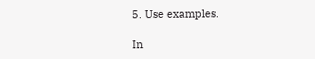5. Use examples.

In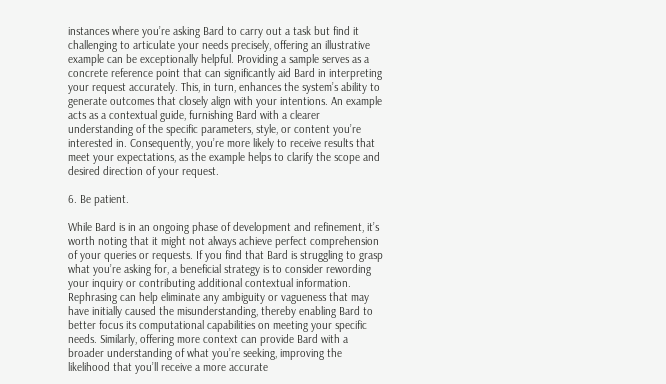instances where you’re asking Bard to carry out a task but find it challenging to articulate your needs precisely, offering an illustrative example can be exceptionally helpful. Providing a sample serves as a concrete reference point that can significantly aid Bard in interpreting your request accurately. This, in turn, enhances the system’s ability to generate outcomes that closely align with your intentions. An example acts as a contextual guide, furnishing Bard with a clearer understanding of the specific parameters, style, or content you’re interested in. Consequently, you’re more likely to receive results that meet your expectations, as the example helps to clarify the scope and desired direction of your request.

6. Be patient.

While Bard is in an ongoing phase of development and refinement, it’s worth noting that it might not always achieve perfect comprehension of your queries or requests. If you find that Bard is struggling to grasp what you’re asking for, a beneficial strategy is to consider rewording your inquiry or contributing additional contextual information. Rephrasing can help eliminate any ambiguity or vagueness that may have initially caused the misunderstanding, thereby enabling Bard to better focus its computational capabilities on meeting your specific needs. Similarly, offering more context can provide Bard with a broader understanding of what you’re seeking, improving the likelihood that you’ll receive a more accurate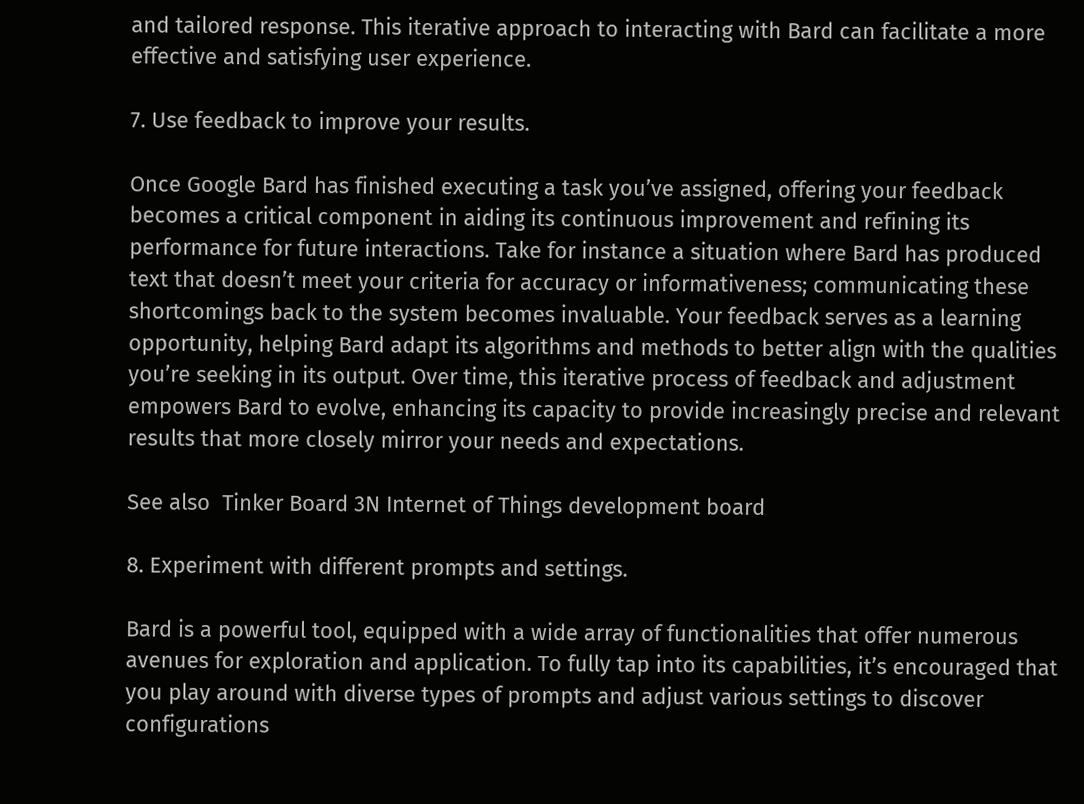and tailored response. This iterative approach to interacting with Bard can facilitate a more effective and satisfying user experience.

7. Use feedback to improve your results.

Once Google Bard has finished executing a task you’ve assigned, offering your feedback becomes a critical component in aiding its continuous improvement and refining its performance for future interactions. Take for instance a situation where Bard has produced text that doesn’t meet your criteria for accuracy or informativeness; communicating these shortcomings back to the system becomes invaluable. Your feedback serves as a learning opportunity, helping Bard adapt its algorithms and methods to better align with the qualities you’re seeking in its output. Over time, this iterative process of feedback and adjustment empowers Bard to evolve, enhancing its capacity to provide increasingly precise and relevant results that more closely mirror your needs and expectations.

See also  Tinker Board 3N Internet of Things development board

8. Experiment with different prompts and settings.

Bard is a powerful tool, equipped with a wide array of functionalities that offer numerous avenues for exploration and application. To fully tap into its capabilities, it’s encouraged that you play around with diverse types of prompts and adjust various settings to discover configurations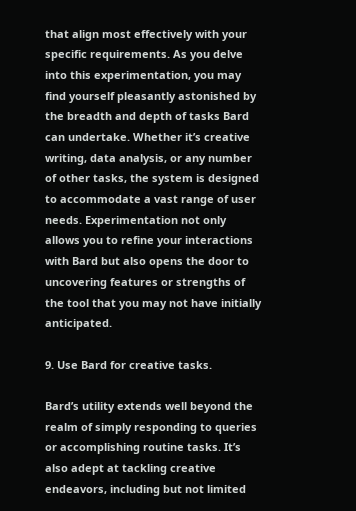that align most effectively with your specific requirements. As you delve into this experimentation, you may find yourself pleasantly astonished by the breadth and depth of tasks Bard can undertake. Whether it’s creative writing, data analysis, or any number of other tasks, the system is designed to accommodate a vast range of user needs. Experimentation not only allows you to refine your interactions with Bard but also opens the door to uncovering features or strengths of the tool that you may not have initially anticipated.

9. Use Bard for creative tasks.

Bard’s utility extends well beyond the realm of simply responding to queries or accomplishing routine tasks. It’s also adept at tackling creative endeavors, including but not limited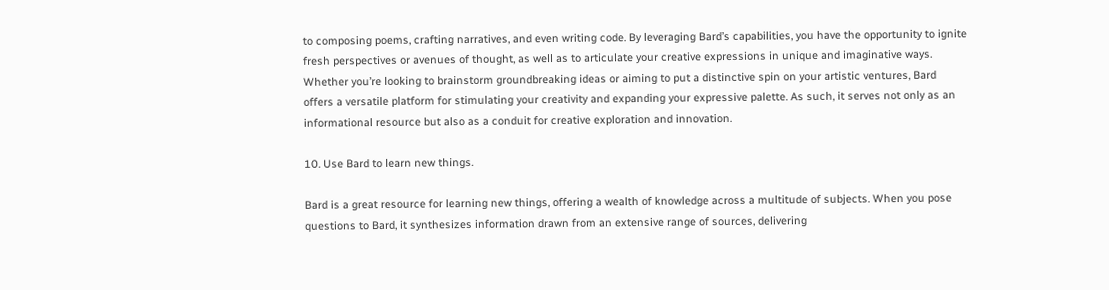to composing poems, crafting narratives, and even writing code. By leveraging Bard’s capabilities, you have the opportunity to ignite fresh perspectives or avenues of thought, as well as to articulate your creative expressions in unique and imaginative ways. Whether you’re looking to brainstorm groundbreaking ideas or aiming to put a distinctive spin on your artistic ventures, Bard offers a versatile platform for stimulating your creativity and expanding your expressive palette. As such, it serves not only as an informational resource but also as a conduit for creative exploration and innovation.

10. Use Bard to learn new things.

Bard is a great resource for learning new things, offering a wealth of knowledge across a multitude of subjects. When you pose questions to Bard, it synthesizes information drawn from an extensive range of sources, delivering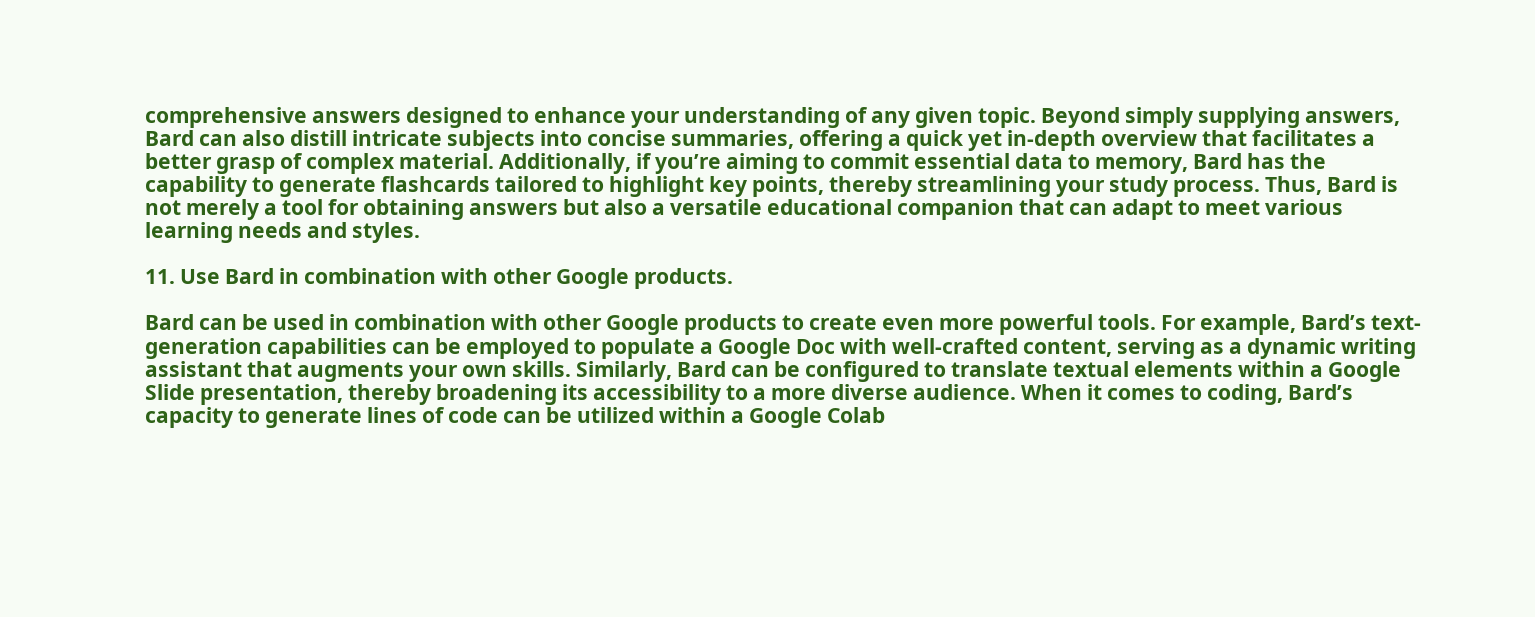comprehensive answers designed to enhance your understanding of any given topic. Beyond simply supplying answers, Bard can also distill intricate subjects into concise summaries, offering a quick yet in-depth overview that facilitates a better grasp of complex material. Additionally, if you’re aiming to commit essential data to memory, Bard has the capability to generate flashcards tailored to highlight key points, thereby streamlining your study process. Thus, Bard is not merely a tool for obtaining answers but also a versatile educational companion that can adapt to meet various learning needs and styles.

11. Use Bard in combination with other Google products.

Bard can be used in combination with other Google products to create even more powerful tools. For example, Bard’s text-generation capabilities can be employed to populate a Google Doc with well-crafted content, serving as a dynamic writing assistant that augments your own skills. Similarly, Bard can be configured to translate textual elements within a Google Slide presentation, thereby broadening its accessibility to a more diverse audience. When it comes to coding, Bard’s capacity to generate lines of code can be utilized within a Google Colab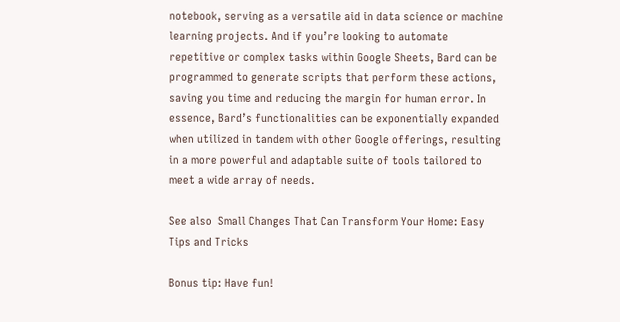notebook, serving as a versatile aid in data science or machine learning projects. And if you’re looking to automate repetitive or complex tasks within Google Sheets, Bard can be programmed to generate scripts that perform these actions, saving you time and reducing the margin for human error. In essence, Bard’s functionalities can be exponentially expanded when utilized in tandem with other Google offerings, resulting in a more powerful and adaptable suite of tools tailored to meet a wide array of needs.

See also  Small Changes That Can Transform Your Home: Easy Tips and Tricks

Bonus tip: Have fun!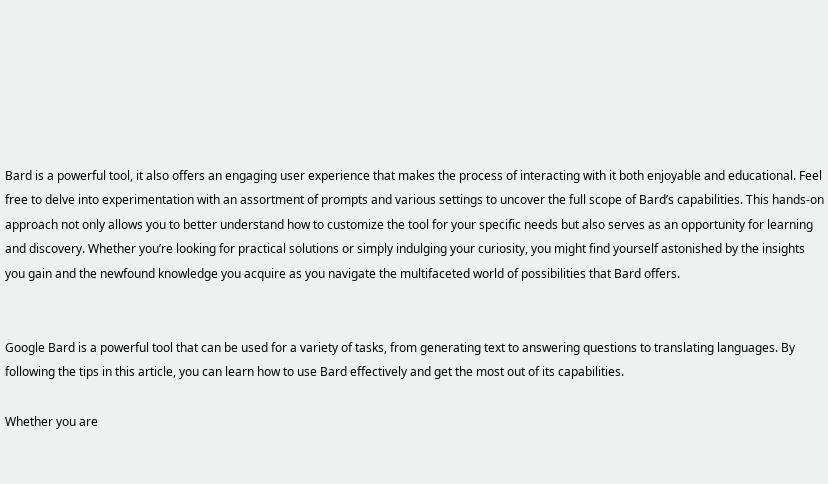Bard is a powerful tool, it also offers an engaging user experience that makes the process of interacting with it both enjoyable and educational. Feel free to delve into experimentation with an assortment of prompts and various settings to uncover the full scope of Bard’s capabilities. This hands-on approach not only allows you to better understand how to customize the tool for your specific needs but also serves as an opportunity for learning and discovery. Whether you’re looking for practical solutions or simply indulging your curiosity, you might find yourself astonished by the insights you gain and the newfound knowledge you acquire as you navigate the multifaceted world of possibilities that Bard offers.


Google Bard is a powerful tool that can be used for a variety of tasks, from generating text to answering questions to translating languages. By following the tips in this article, you can learn how to use Bard effectively and get the most out of its capabilities.

Whether you are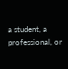a student, a professional, or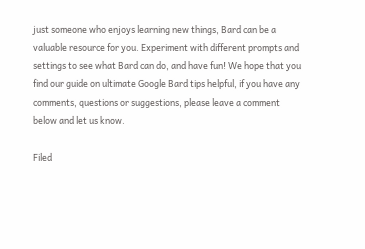just someone who enjoys learning new things, Bard can be a valuable resource for you. Experiment with different prompts and settings to see what Bard can do, and have fun! We hope that you find our guide on ultimate Google Bard tips helpful, if you have any comments, questions or suggestions, please leave a comment below and let us know.

Filed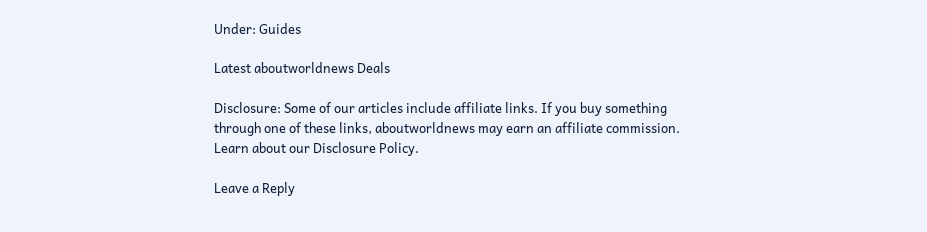Under: Guides

Latest aboutworldnews Deals

Disclosure: Some of our articles include affiliate links. If you buy something through one of these links, aboutworldnews may earn an affiliate commission. Learn about our Disclosure Policy.

Leave a Reply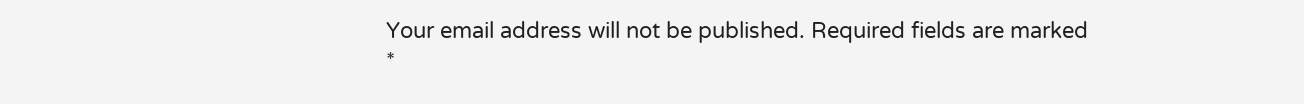Your email address will not be published. Required fields are marked *